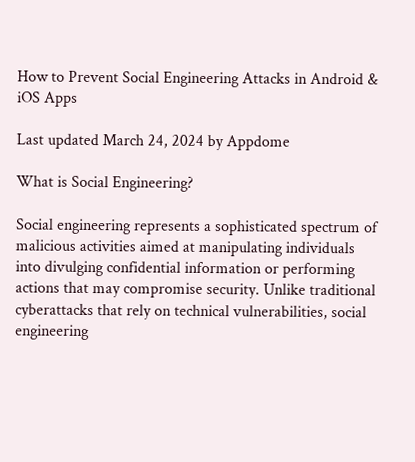How to Prevent Social Engineering Attacks in Android & iOS Apps

Last updated March 24, 2024 by Appdome

What is Social Engineering?

Social engineering represents a sophisticated spectrum of malicious activities aimed at manipulating individuals into divulging confidential information or performing actions that may compromise security. Unlike traditional cyberattacks that rely on technical vulnerabilities, social engineering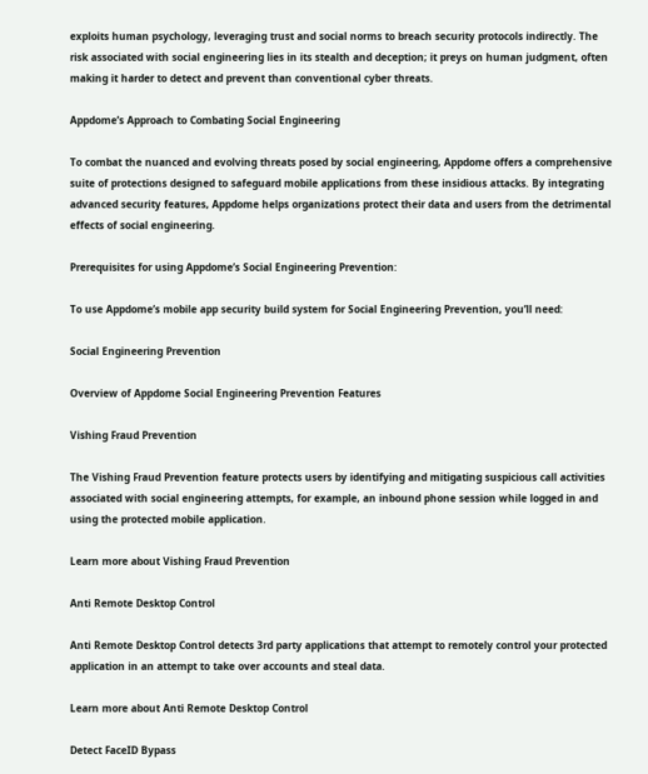exploits human psychology, leveraging trust and social norms to breach security protocols indirectly. The risk associated with social engineering lies in its stealth and deception; it preys on human judgment, often making it harder to detect and prevent than conventional cyber threats.

Appdome’s Approach to Combating Social Engineering

To combat the nuanced and evolving threats posed by social engineering, Appdome offers a comprehensive suite of protections designed to safeguard mobile applications from these insidious attacks. By integrating advanced security features, Appdome helps organizations protect their data and users from the detrimental effects of social engineering.

Prerequisites for using Appdome’s Social Engineering Prevention:

To use Appdome’s mobile app security build system for Social Engineering Prevention, you’ll need:

Social Engineering Prevention

Overview of Appdome Social Engineering Prevention Features

Vishing Fraud Prevention

The Vishing Fraud Prevention feature protects users by identifying and mitigating suspicious call activities associated with social engineering attempts, for example, an inbound phone session while logged in and using the protected mobile application.

Learn more about Vishing Fraud Prevention

Anti Remote Desktop Control

Anti Remote Desktop Control detects 3rd party applications that attempt to remotely control your protected application in an attempt to take over accounts and steal data.

Learn more about Anti Remote Desktop Control

Detect FaceID Bypass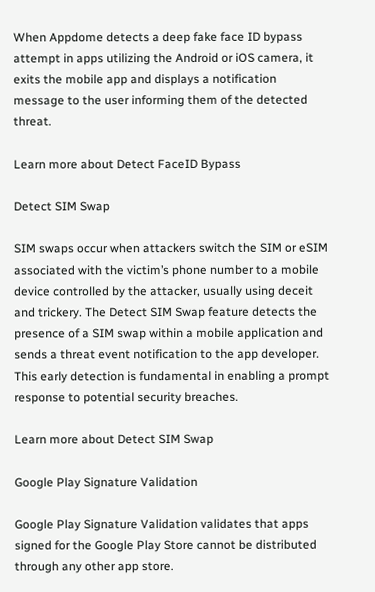When Appdome detects a deep fake face ID bypass attempt in apps utilizing the Android or iOS camera, it exits the mobile app and displays a notification message to the user informing them of the detected threat.

Learn more about Detect FaceID Bypass

Detect SIM Swap

SIM swaps occur when attackers switch the SIM or eSIM associated with the victim’s phone number to a mobile device controlled by the attacker, usually using deceit and trickery. The Detect SIM Swap feature detects the presence of a SIM swap within a mobile application and sends a threat event notification to the app developer. This early detection is fundamental in enabling a prompt response to potential security breaches.

Learn more about Detect SIM Swap

Google Play Signature Validation

Google Play Signature Validation validates that apps signed for the Google Play Store cannot be distributed through any other app store.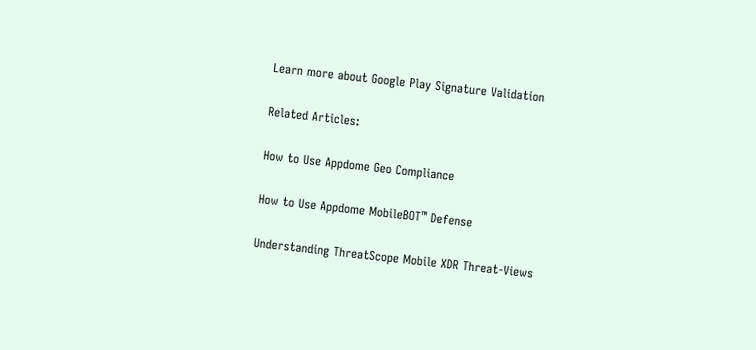Learn more about Google Play Signature Validation

Related Articles:

How to Use Appdome Geo Compliance

How to Use Appdome MobileBOT™ Defense

Understanding ThreatScope Mobile XDR Threat-Views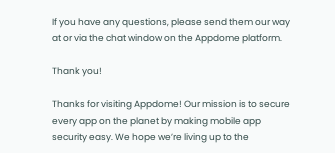If you have any questions, please send them our way at or via the chat window on the Appdome platform.

Thank you!

Thanks for visiting Appdome! Our mission is to secure every app on the planet by making mobile app security easy. We hope we’re living up to the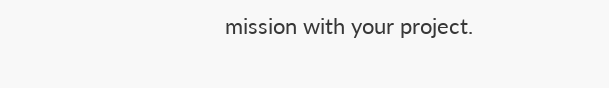mission with your project.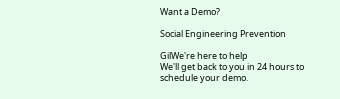Want a Demo?

Social Engineering Prevention

GilWe're here to help
We'll get back to you in 24 hours to schedule your demo.